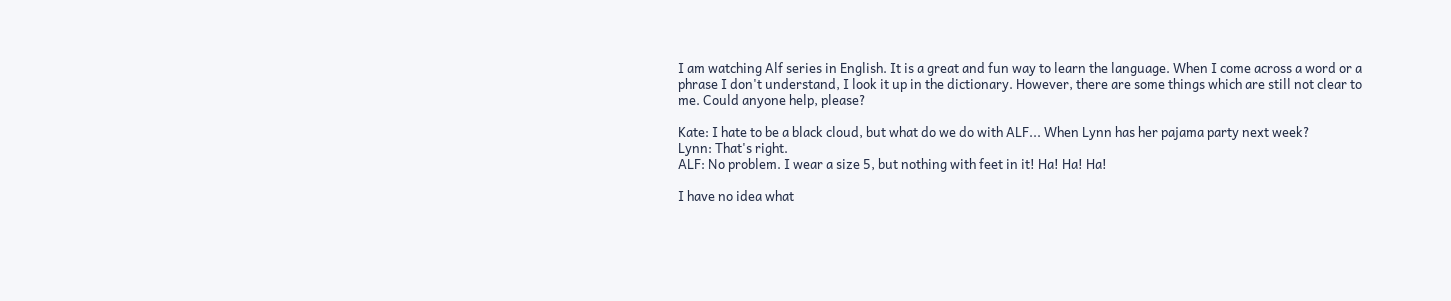I am watching Alf series in English. It is a great and fun way to learn the language. When I come across a word or a phrase I don't understand, I look it up in the dictionary. However, there are some things which are still not clear to me. Could anyone help, please?

Kate: I hate to be a black cloud, but what do we do with ALF... When Lynn has her pajama party next week?
Lynn: That's right.
ALF: No problem. I wear a size 5, but nothing with feet in it! Ha! Ha! Ha!

I have no idea what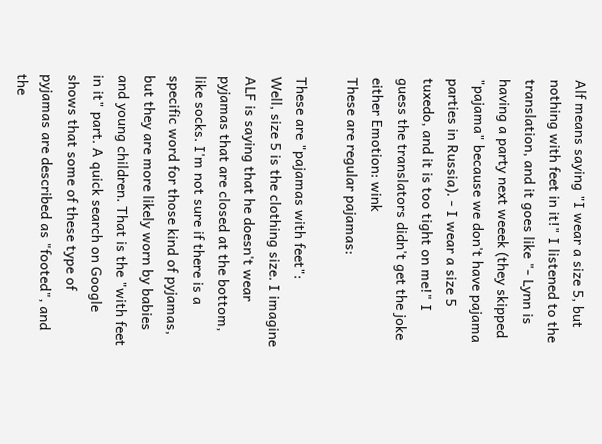Alf means saying "I wear a size 5, but nothing with feet in it!" I listened to the translation, and it goes like "- Lynn is having a party next weeek (they skipped "pajama" because we don't have pajama parties in Russia). - I wear a size 5 tuxedo, and it is too tight on me!" I guess the translators didn't get the joke either Emotion: wink
These are regular pajamas:

These are "pajamas with feet":
Well, size 5 is the clothing size. I imagine ALF is saying that he doesn't wear pyjamas that are closed at the bottom, like socks. I'm not sure if there is a specific word for those kind of pyjamas, but they are more likely worn by babies and young children. That is the "with feet in it" part. A quick search on Google shows that some of these type of pyjamas are described as "footed", and the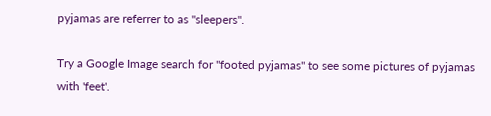pyjamas are referrer to as "sleepers".

Try a Google Image search for "footed pyjamas" to see some pictures of pyjamas with 'feet'.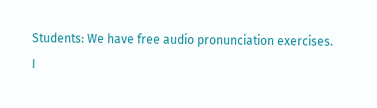Students: We have free audio pronunciation exercises.
I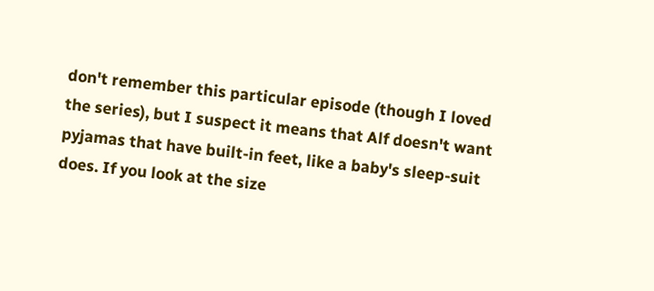don't remember this particular episode (though I loved the series), but I suspect it means that Alf doesn't want pyjamas that have built-in feet, like a baby's sleep-suit does. If you look at the size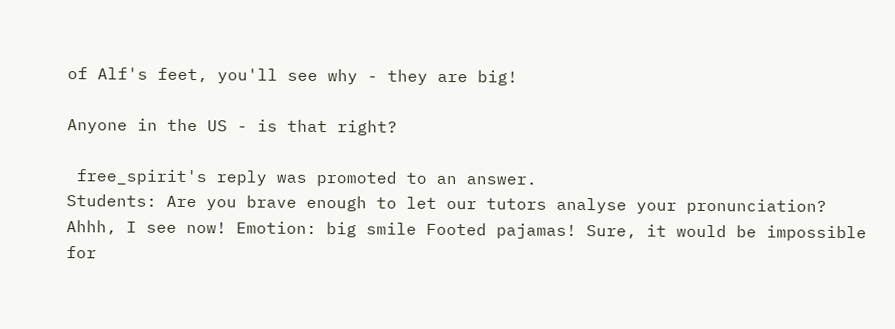of Alf's feet, you'll see why - they are big!

Anyone in the US - is that right?

 free_spirit's reply was promoted to an answer.
Students: Are you brave enough to let our tutors analyse your pronunciation?
Ahhh, I see now! Emotion: big smile Footed pajamas! Sure, it would be impossible for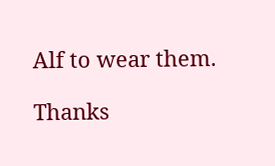Alf to wear them.

Thanks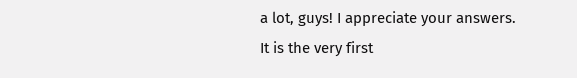a lot, guys! I appreciate your answers.
It is the very first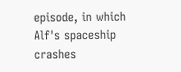episode, in which Alf's spaceship crashes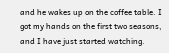and he wakes up on the coffee table. I got my hands on the first two seasons, and I have just started watching.